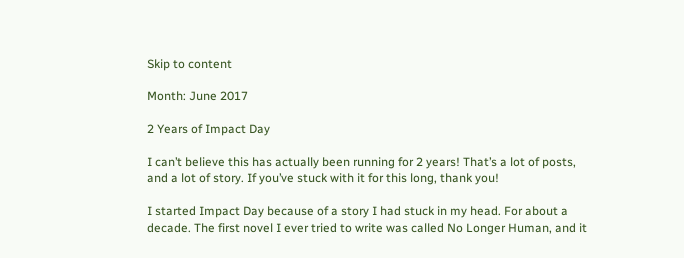Skip to content

Month: June 2017

2 Years of Impact Day

I can’t believe this has actually been running for 2 years! That’s a lot of posts, and a lot of story. If you’ve stuck with it for this long, thank you!

I started Impact Day because of a story I had stuck in my head. For about a decade. The first novel I ever tried to write was called No Longer Human, and it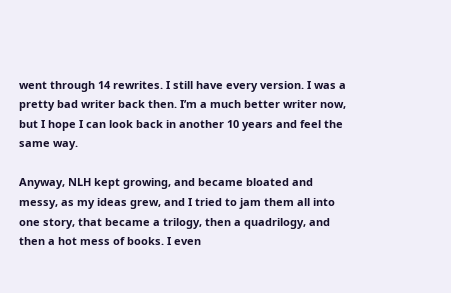went through 14 rewrites. I still have every version. I was a pretty bad writer back then. I’m a much better writer now, but I hope I can look back in another 10 years and feel the same way.

Anyway, NLH kept growing, and became bloated and messy, as my ideas grew, and I tried to jam them all into one story, that became a trilogy, then a quadrilogy, and then a hot mess of books. I even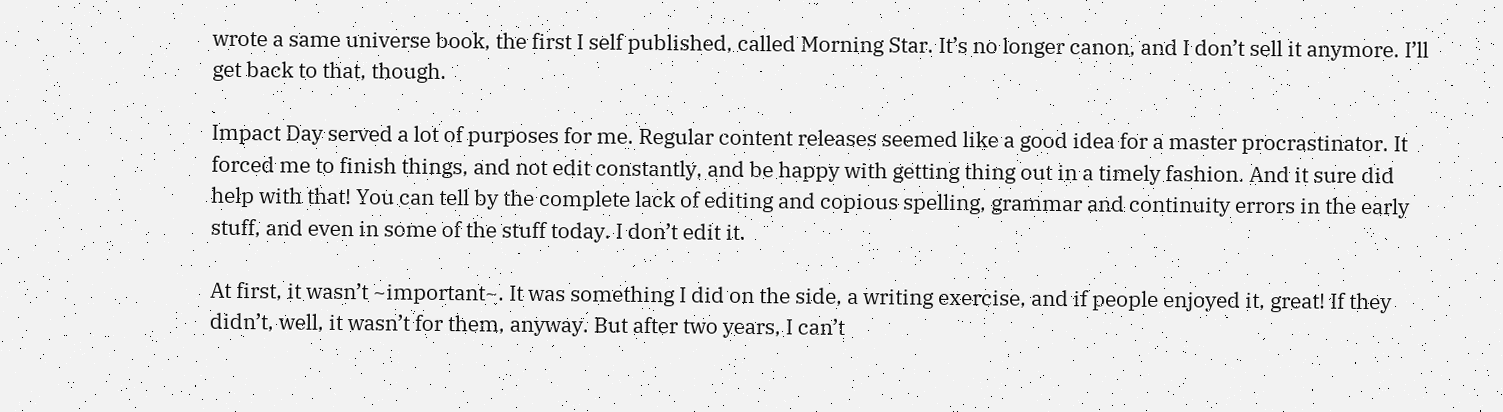wrote a same universe book, the first I self published, called Morning Star. It’s no longer canon, and I don’t sell it anymore. I’ll get back to that, though.

Impact Day served a lot of purposes for me. Regular content releases seemed like a good idea for a master procrastinator. It forced me to finish things, and not edit constantly, and be happy with getting thing out in a timely fashion. And it sure did help with that! You can tell by the complete lack of editing and copious spelling, grammar and continuity errors in the early stuff, and even in some of the stuff today. I don’t edit it.

At first, it wasn’t ~important~. It was something I did on the side, a writing exercise, and if people enjoyed it, great! If they didn’t, well, it wasn’t for them, anyway. But after two years, I can’t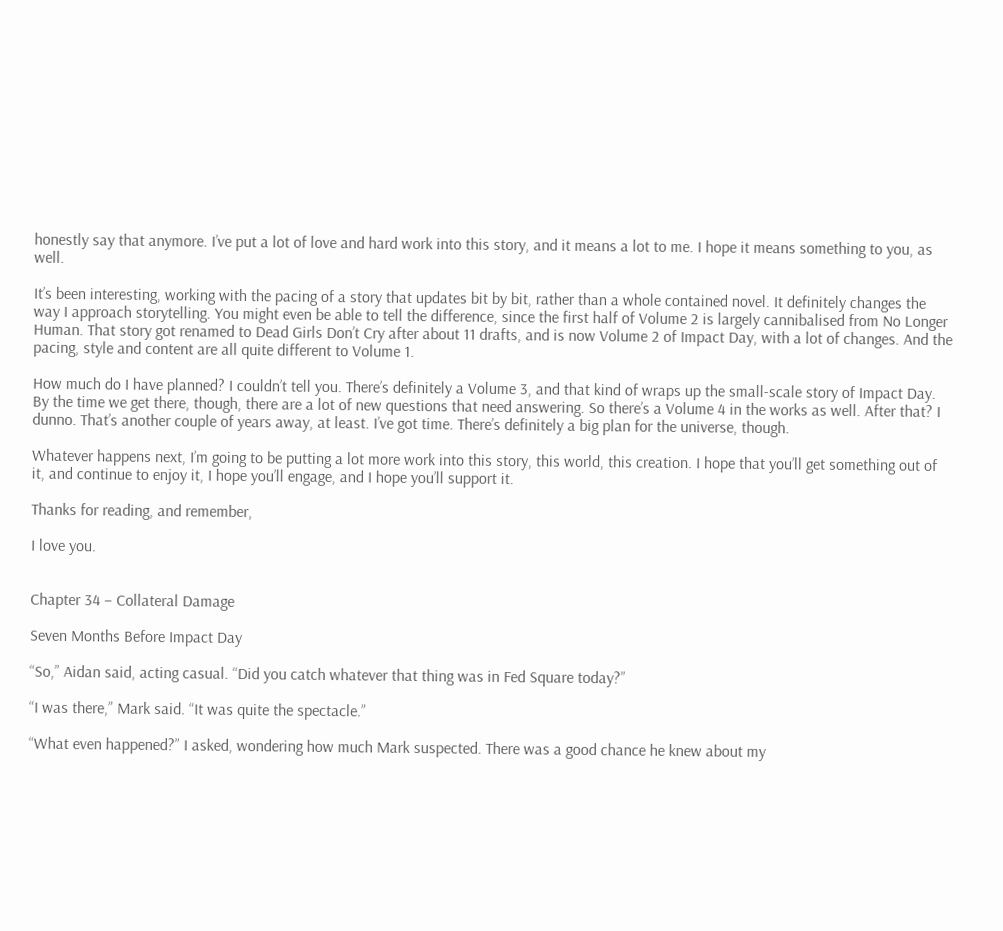honestly say that anymore. I’ve put a lot of love and hard work into this story, and it means a lot to me. I hope it means something to you, as well.

It’s been interesting, working with the pacing of a story that updates bit by bit, rather than a whole contained novel. It definitely changes the way I approach storytelling. You might even be able to tell the difference, since the first half of Volume 2 is largely cannibalised from No Longer Human. That story got renamed to Dead Girls Don’t Cry after about 11 drafts, and is now Volume 2 of Impact Day, with a lot of changes. And the pacing, style and content are all quite different to Volume 1.

How much do I have planned? I couldn’t tell you. There’s definitely a Volume 3, and that kind of wraps up the small-scale story of Impact Day. By the time we get there, though, there are a lot of new questions that need answering. So there’s a Volume 4 in the works as well. After that? I dunno. That’s another couple of years away, at least. I’ve got time. There’s definitely a big plan for the universe, though.

Whatever happens next, I’m going to be putting a lot more work into this story, this world, this creation. I hope that you’ll get something out of it, and continue to enjoy it, I hope you’ll engage, and I hope you’ll support it.

Thanks for reading, and remember,

I love you.


Chapter 34 – Collateral Damage

Seven Months Before Impact Day

“So,” Aidan said, acting casual. “Did you catch whatever that thing was in Fed Square today?”

“I was there,” Mark said. “It was quite the spectacle.”

“What even happened?” I asked, wondering how much Mark suspected. There was a good chance he knew about my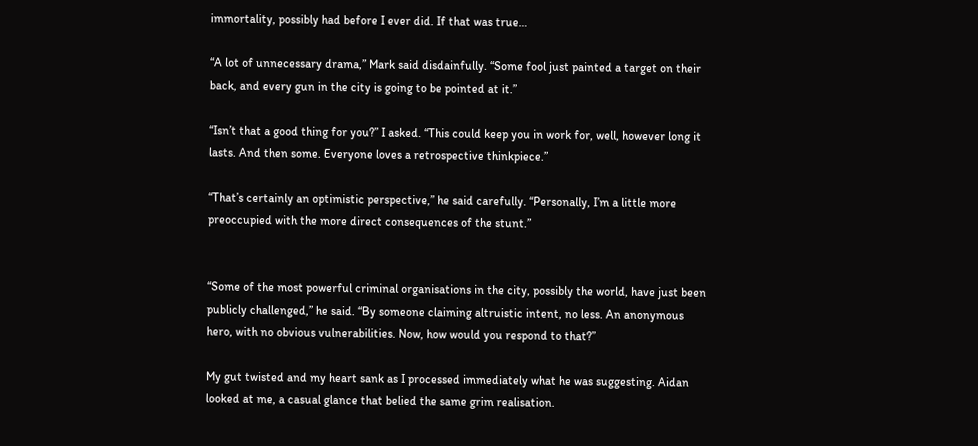immortality, possibly had before I ever did. If that was true…

“A lot of unnecessary drama,” Mark said disdainfully. “Some fool just painted a target on their back, and every gun in the city is going to be pointed at it.”

“Isn’t that a good thing for you?” I asked. “This could keep you in work for, well, however long it lasts. And then some. Everyone loves a retrospective thinkpiece.”

“That’s certainly an optimistic perspective,” he said carefully. “Personally, I’m a little more preoccupied with the more direct consequences of the stunt.”


“Some of the most powerful criminal organisations in the city, possibly the world, have just been publicly challenged,” he said. “By someone claiming altruistic intent, no less. An anonymous hero, with no obvious vulnerabilities. Now, how would you respond to that?”

My gut twisted and my heart sank as I processed immediately what he was suggesting. Aidan looked at me, a casual glance that belied the same grim realisation.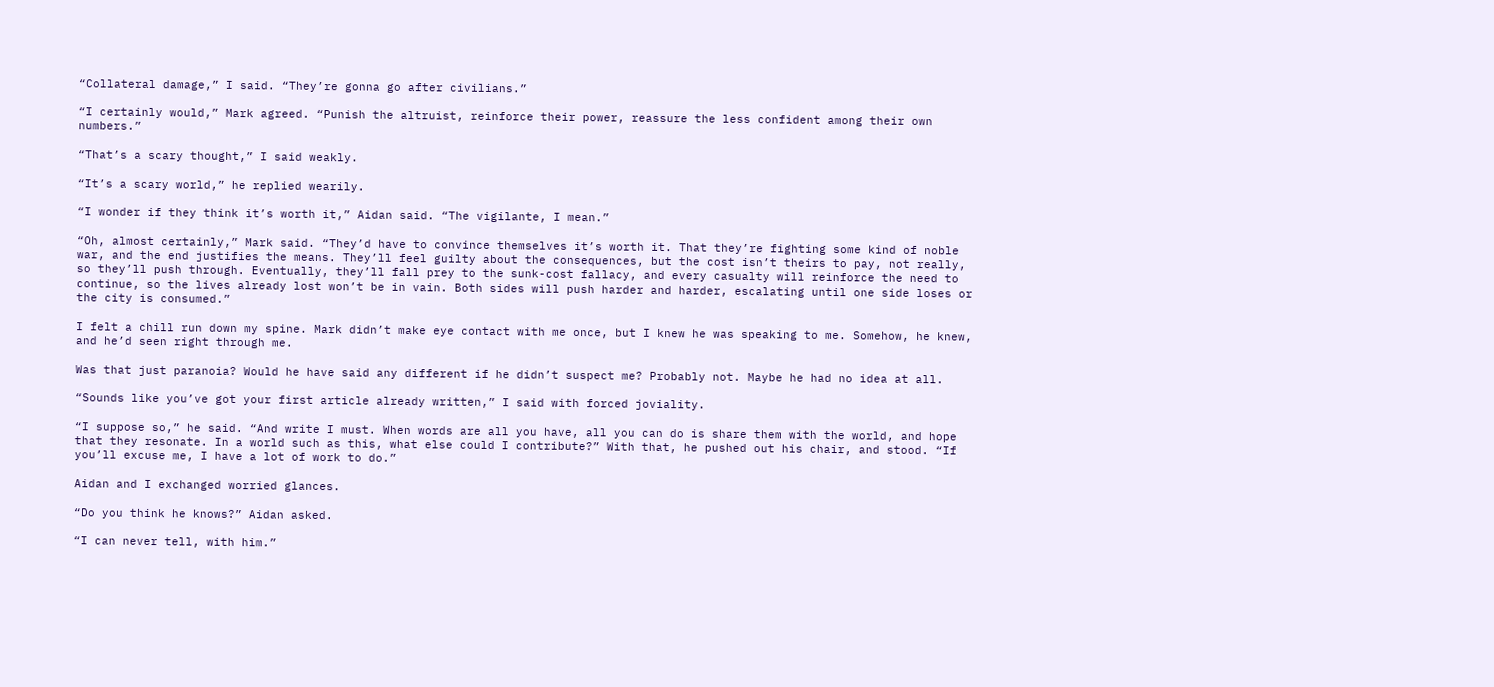“Collateral damage,” I said. “They’re gonna go after civilians.”

“I certainly would,” Mark agreed. “Punish the altruist, reinforce their power, reassure the less confident among their own numbers.”

“That’s a scary thought,” I said weakly.

“It’s a scary world,” he replied wearily.

“I wonder if they think it’s worth it,” Aidan said. “The vigilante, I mean.”

“Oh, almost certainly,” Mark said. “They’d have to convince themselves it’s worth it. That they’re fighting some kind of noble war, and the end justifies the means. They’ll feel guilty about the consequences, but the cost isn’t theirs to pay, not really, so they’ll push through. Eventually, they’ll fall prey to the sunk-cost fallacy, and every casualty will reinforce the need to continue, so the lives already lost won’t be in vain. Both sides will push harder and harder, escalating until one side loses or the city is consumed.”

I felt a chill run down my spine. Mark didn’t make eye contact with me once, but I knew he was speaking to me. Somehow, he knew, and he’d seen right through me.

Was that just paranoia? Would he have said any different if he didn’t suspect me? Probably not. Maybe he had no idea at all.

“Sounds like you’ve got your first article already written,” I said with forced joviality.

“I suppose so,” he said. “And write I must. When words are all you have, all you can do is share them with the world, and hope that they resonate. In a world such as this, what else could I contribute?” With that, he pushed out his chair, and stood. “If you’ll excuse me, I have a lot of work to do.”

Aidan and I exchanged worried glances.

“Do you think he knows?” Aidan asked.

“I can never tell, with him.”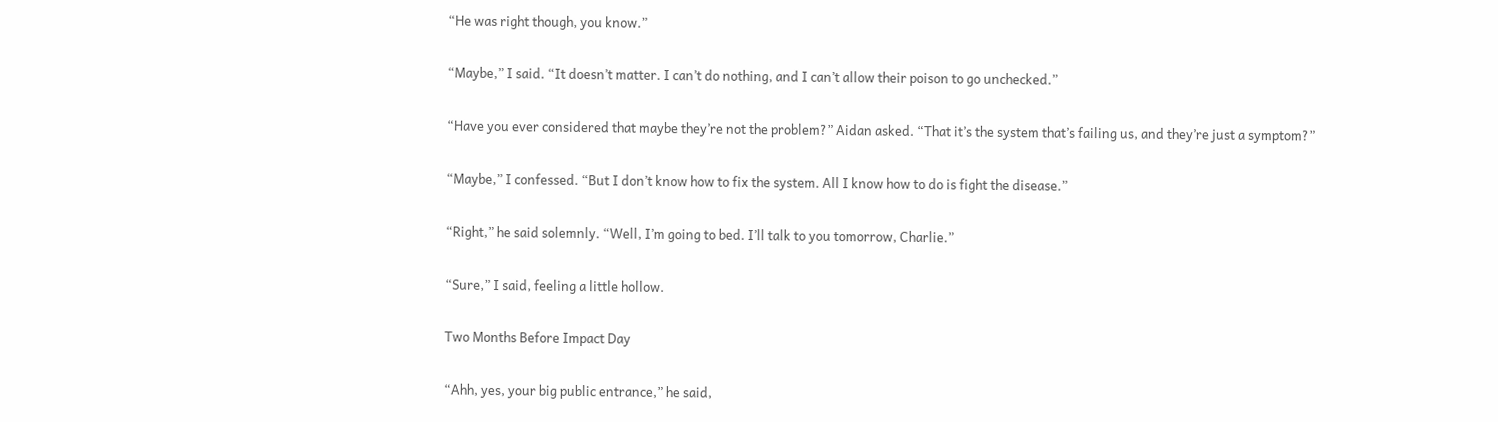“He was right though, you know.”

“Maybe,” I said. “It doesn’t matter. I can’t do nothing, and I can’t allow their poison to go unchecked.”

“Have you ever considered that maybe they’re not the problem?” Aidan asked. “That it’s the system that’s failing us, and they’re just a symptom?”

“Maybe,” I confessed. “But I don’t know how to fix the system. All I know how to do is fight the disease.”

“Right,” he said solemnly. “Well, I’m going to bed. I’ll talk to you tomorrow, Charlie.”

“Sure,” I said, feeling a little hollow.

Two Months Before Impact Day

“Ahh, yes, your big public entrance,” he said,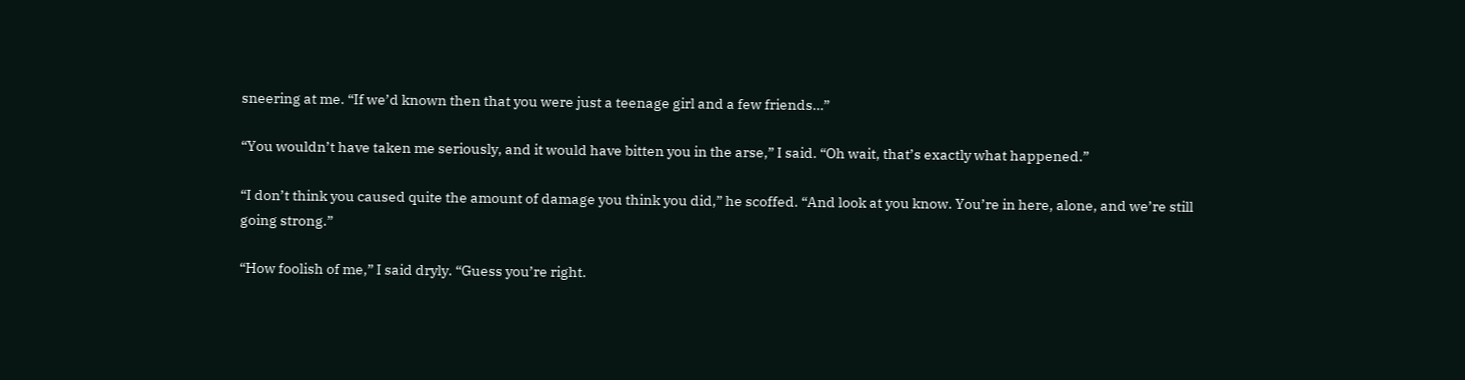sneering at me. “If we’d known then that you were just a teenage girl and a few friends…”

“You wouldn’t have taken me seriously, and it would have bitten you in the arse,” I said. “Oh wait, that’s exactly what happened.”

“I don’t think you caused quite the amount of damage you think you did,” he scoffed. “And look at you know. You’re in here, alone, and we’re still going strong.”

“How foolish of me,” I said dryly. “Guess you’re right.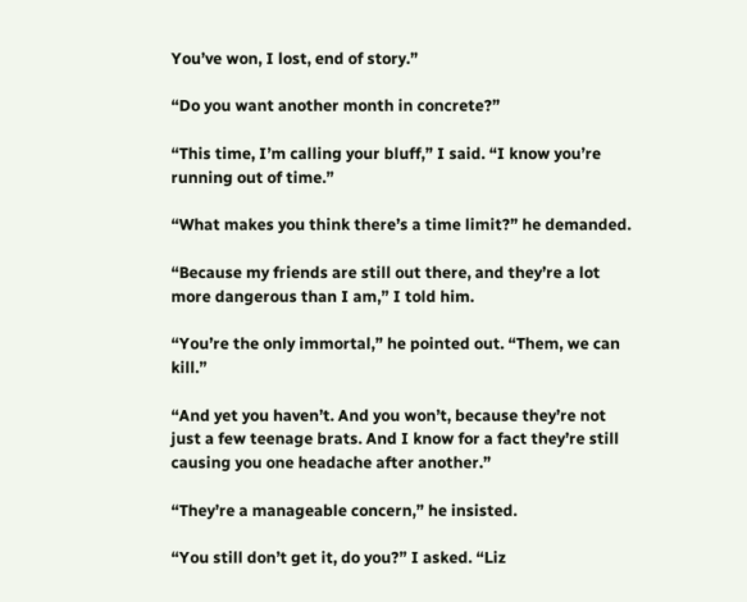You’ve won, I lost, end of story.”

“Do you want another month in concrete?”

“This time, I’m calling your bluff,” I said. “I know you’re running out of time.”

“What makes you think there’s a time limit?” he demanded.

“Because my friends are still out there, and they’re a lot more dangerous than I am,” I told him.

“You’re the only immortal,” he pointed out. “Them, we can kill.”

“And yet you haven’t. And you won’t, because they’re not just a few teenage brats. And I know for a fact they’re still causing you one headache after another.”

“They’re a manageable concern,” he insisted.

“You still don’t get it, do you?” I asked. “Liz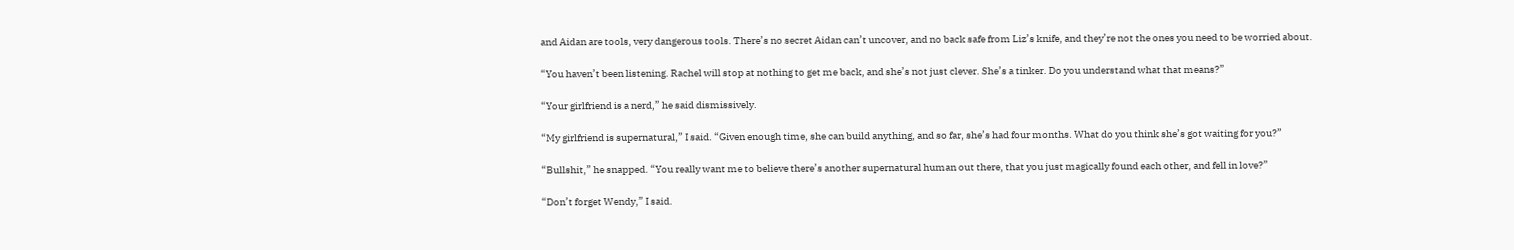and Aidan are tools, very dangerous tools. There’s no secret Aidan can’t uncover, and no back safe from Liz’s knife, and they’re not the ones you need to be worried about.

“You haven’t been listening. Rachel will stop at nothing to get me back, and she’s not just clever. She’s a tinker. Do you understand what that means?”

“Your girlfriend is a nerd,” he said dismissively.

“My girlfriend is supernatural,” I said. “Given enough time, she can build anything, and so far, she’s had four months. What do you think she’s got waiting for you?”

“Bullshit,” he snapped. “You really want me to believe there’s another supernatural human out there, that you just magically found each other, and fell in love?”

“Don’t forget Wendy,” I said.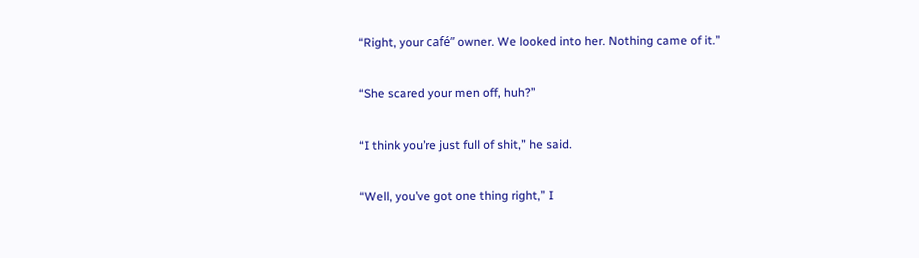“Right, your café” owner. We looked into her. Nothing came of it.”

“She scared your men off, huh?”

“I think you’re just full of shit,” he said.

“Well, you’ve got one thing right,” I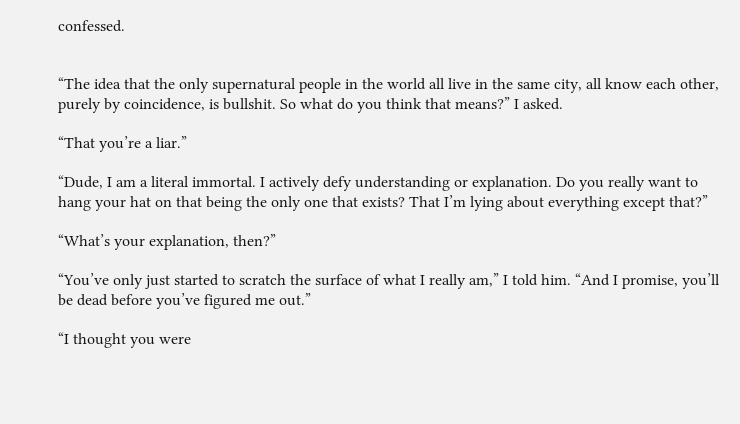confessed.


“The idea that the only supernatural people in the world all live in the same city, all know each other, purely by coincidence, is bullshit. So what do you think that means?” I asked.

“That you’re a liar.”

“Dude, I am a literal immortal. I actively defy understanding or explanation. Do you really want to hang your hat on that being the only one that exists? That I’m lying about everything except that?”

“What’s your explanation, then?”

“You’ve only just started to scratch the surface of what I really am,” I told him. “And I promise, you’ll be dead before you’ve figured me out.”

“I thought you were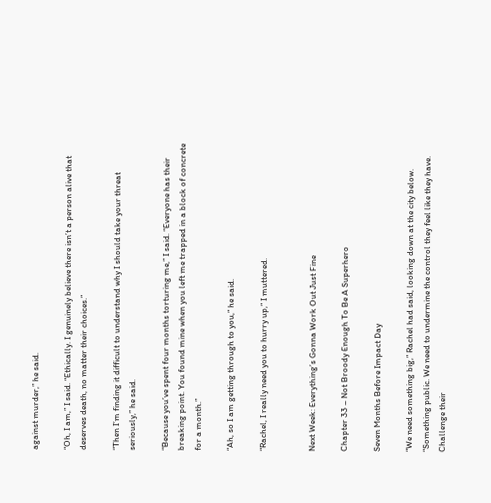against murder,” he said.

“Oh, I am,” I said. “Ethically. I genuinely believe there isn’t a person alive that deserves death, no matter their choices.”

“Then I’m finding it difficult to understand why I should take your threat seriously,” he said.

“Because you’ve spent four months torturing me,” I said. “Everyone has their breaking point. You found mine when you left me trapped in a block of concrete for a month.”

“Ah, so I am getting through to you,” he said.

“Rachel, I really need you to hurry up,” I muttered.


Next Week: Everything’s Gonna Work Out Just Fine

Chapter 33 – Not Broody Enough To Be A Superhero

Seven Months Before Impact Day

“We need something big,” Rachel had said, looking down at the city below. “Something public. We need to undermine the control they feel like they have. Challenge their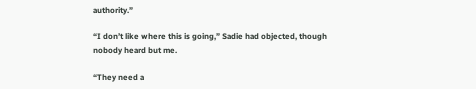authority.”

“I don’t like where this is going,” Sadie had objected, though nobody heard but me.

“They need a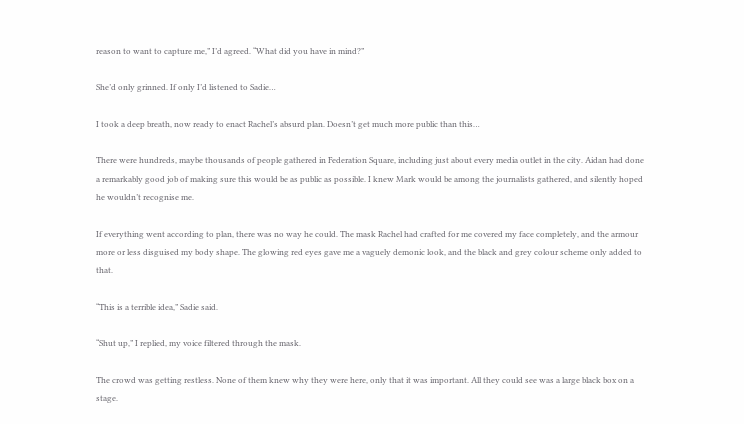reason to want to capture me,” I’d agreed. “What did you have in mind?”

She’d only grinned. If only I’d listened to Sadie…

I took a deep breath, now ready to enact Rachel’s absurd plan. Doesn’t get much more public than this…

There were hundreds, maybe thousands of people gathered in Federation Square, including just about every media outlet in the city. Aidan had done a remarkably good job of making sure this would be as public as possible. I knew Mark would be among the journalists gathered, and silently hoped he wouldn’t recognise me.

If everything went according to plan, there was no way he could. The mask Rachel had crafted for me covered my face completely, and the armour more or less disguised my body shape. The glowing red eyes gave me a vaguely demonic look, and the black and grey colour scheme only added to that.

“This is a terrible idea,” Sadie said.

“Shut up,” I replied, my voice filtered through the mask.

The crowd was getting restless. None of them knew why they were here, only that it was important. All they could see was a large black box on a stage.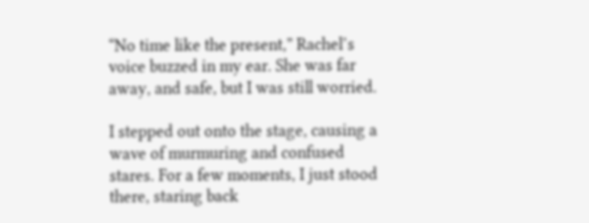“No time like the present,” Rachel’s voice buzzed in my ear. She was far away, and safe, but I was still worried.

I stepped out onto the stage, causing a wave of murmuring and confused stares. For a few moments, I just stood there, staring back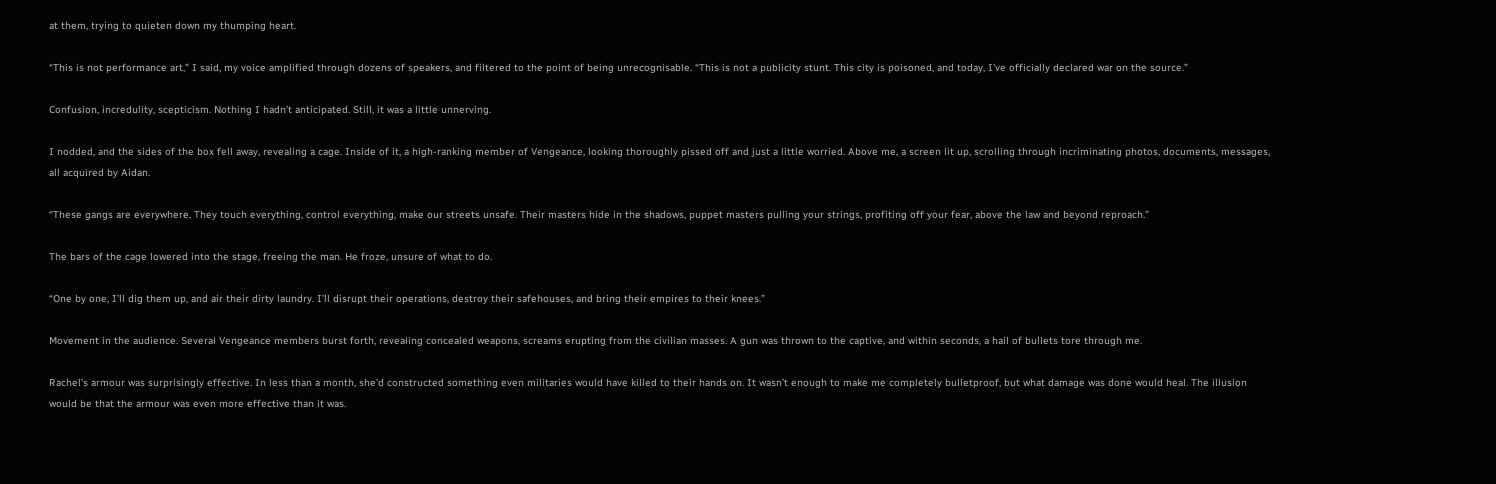at them, trying to quieten down my thumping heart.

“This is not performance art,” I said, my voice amplified through dozens of speakers, and filtered to the point of being unrecognisable. “This is not a publicity stunt. This city is poisoned, and today, I’ve officially declared war on the source.”

Confusion, incredulity, scepticism. Nothing I hadn’t anticipated. Still, it was a little unnerving.

I nodded, and the sides of the box fell away, revealing a cage. Inside of it, a high-ranking member of Vengeance, looking thoroughly pissed off and just a little worried. Above me, a screen lit up, scrolling through incriminating photos, documents, messages, all acquired by Aidan.

“These gangs are everywhere. They touch everything, control everything, make our streets unsafe. Their masters hide in the shadows, puppet masters pulling your strings, profiting off your fear, above the law and beyond reproach.”

The bars of the cage lowered into the stage, freeing the man. He froze, unsure of what to do.

“One by one, I’ll dig them up, and air their dirty laundry. I’ll disrupt their operations, destroy their safehouses, and bring their empires to their knees.”

Movement in the audience. Several Vengeance members burst forth, revealing concealed weapons, screams erupting from the civilian masses. A gun was thrown to the captive, and within seconds, a hail of bullets tore through me.

Rachel’s armour was surprisingly effective. In less than a month, she’d constructed something even militaries would have killed to their hands on. It wasn’t enough to make me completely bulletproof, but what damage was done would heal. The illusion would be that the armour was even more effective than it was.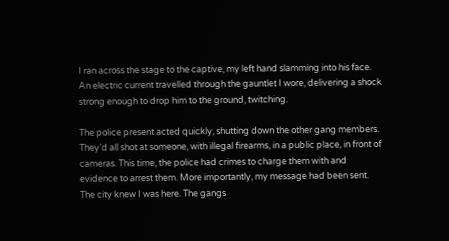I ran across the stage to the captive, my left hand slamming into his face. An electric current travelled through the gauntlet I wore, delivering a shock strong enough to drop him to the ground, twitching.

The police present acted quickly, shutting down the other gang members. They’d all shot at someone, with illegal firearms, in a public place, in front of cameras. This time, the police had crimes to charge them with and evidence to arrest them. More importantly, my message had been sent. The city knew I was here. The gangs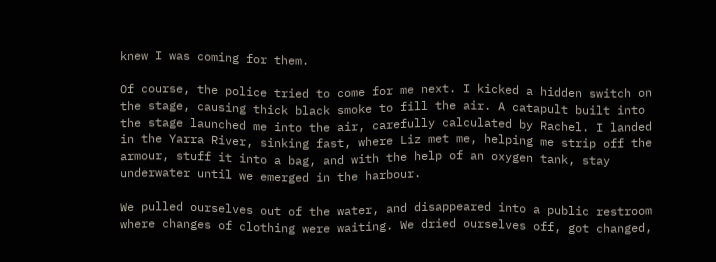knew I was coming for them.

Of course, the police tried to come for me next. I kicked a hidden switch on the stage, causing thick black smoke to fill the air. A catapult built into the stage launched me into the air, carefully calculated by Rachel. I landed in the Yarra River, sinking fast, where Liz met me, helping me strip off the armour, stuff it into a bag, and with the help of an oxygen tank, stay underwater until we emerged in the harbour.

We pulled ourselves out of the water, and disappeared into a public restroom where changes of clothing were waiting. We dried ourselves off, got changed,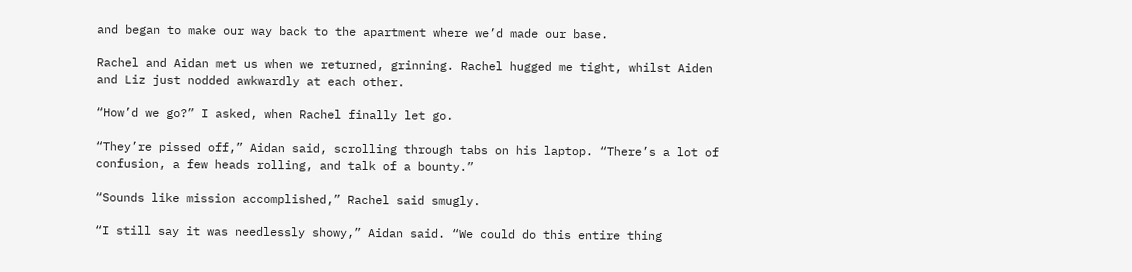and began to make our way back to the apartment where we’d made our base.

Rachel and Aidan met us when we returned, grinning. Rachel hugged me tight, whilst Aiden and Liz just nodded awkwardly at each other.

“How’d we go?” I asked, when Rachel finally let go.

“They’re pissed off,” Aidan said, scrolling through tabs on his laptop. “There’s a lot of confusion, a few heads rolling, and talk of a bounty.”

“Sounds like mission accomplished,” Rachel said smugly.

“I still say it was needlessly showy,” Aidan said. “We could do this entire thing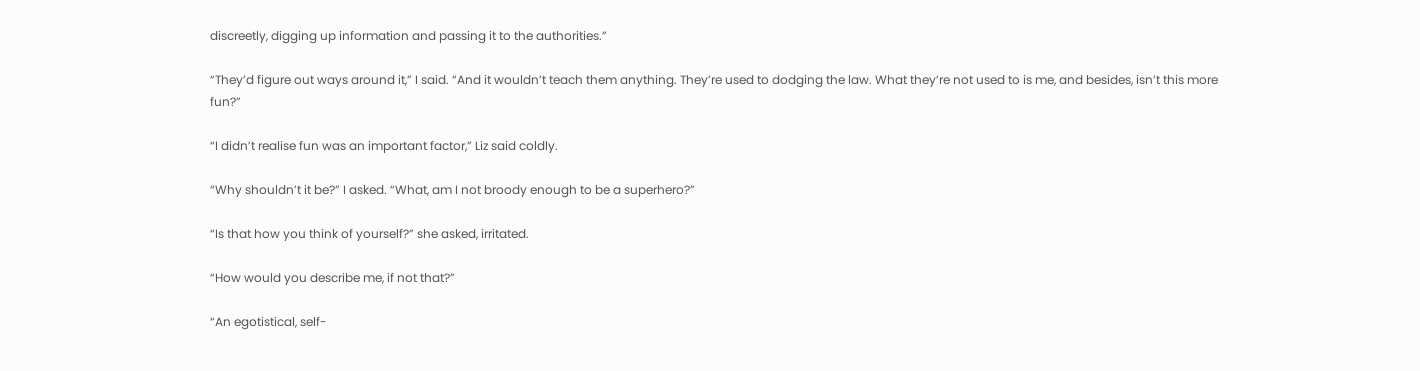discreetly, digging up information and passing it to the authorities.”

“They’d figure out ways around it,” I said. “And it wouldn’t teach them anything. They’re used to dodging the law. What they’re not used to is me, and besides, isn’t this more fun?”

“I didn’t realise fun was an important factor,” Liz said coldly.

“Why shouldn’t it be?” I asked. “What, am I not broody enough to be a superhero?”

“Is that how you think of yourself?” she asked, irritated.

“How would you describe me, if not that?”

“An egotistical, self-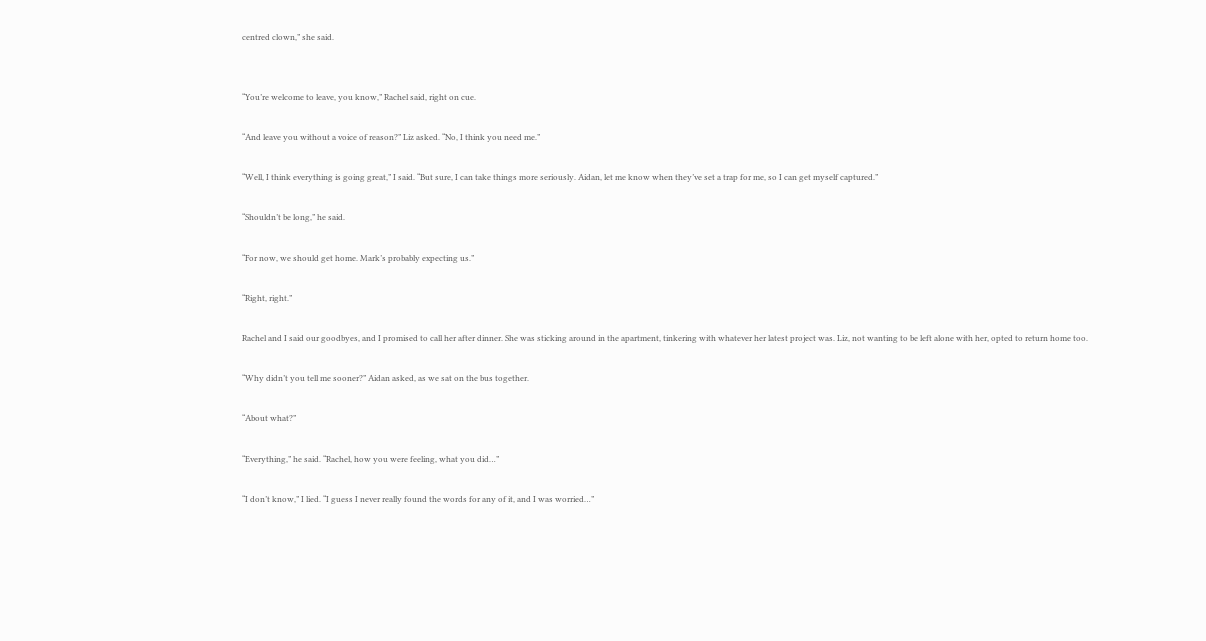centred clown,” she said.


“You’re welcome to leave, you know,” Rachel said, right on cue.

“And leave you without a voice of reason?” Liz asked. “No, I think you need me.”

“Well, I think everything is going great,” I said. “But sure, I can take things more seriously. Aidan, let me know when they’ve set a trap for me, so I can get myself captured.”

“Shouldn’t be long,” he said.

“For now, we should get home. Mark’s probably expecting us.”

“Right, right.”

Rachel and I said our goodbyes, and I promised to call her after dinner. She was sticking around in the apartment, tinkering with whatever her latest project was. Liz, not wanting to be left alone with her, opted to return home too.

“Why didn’t you tell me sooner?” Aidan asked, as we sat on the bus together.

“About what?”

“Everything,” he said. “Rachel, how you were feeling, what you did…”

“I don’t know,” I lied. “I guess I never really found the words for any of it, and I was worried…”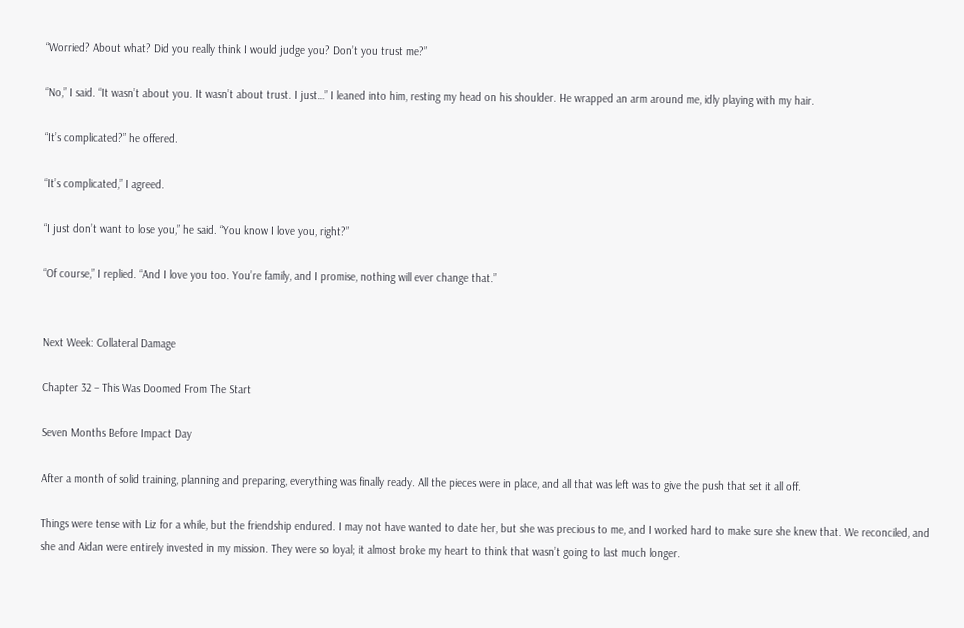“Worried? About what? Did you really think I would judge you? Don’t you trust me?”

“No,” I said. “It wasn’t about you. It wasn’t about trust. I just…” I leaned into him, resting my head on his shoulder. He wrapped an arm around me, idly playing with my hair.

“It’s complicated?” he offered.

“It’s complicated,” I agreed.

“I just don’t want to lose you,” he said. “You know I love you, right?”

“Of course,” I replied. “And I love you too. You’re family, and I promise, nothing will ever change that.”


Next Week: Collateral Damage

Chapter 32 – This Was Doomed From The Start

Seven Months Before Impact Day

After a month of solid training, planning and preparing, everything was finally ready. All the pieces were in place, and all that was left was to give the push that set it all off.

Things were tense with Liz for a while, but the friendship endured. I may not have wanted to date her, but she was precious to me, and I worked hard to make sure she knew that. We reconciled, and she and Aidan were entirely invested in my mission. They were so loyal; it almost broke my heart to think that wasn’t going to last much longer.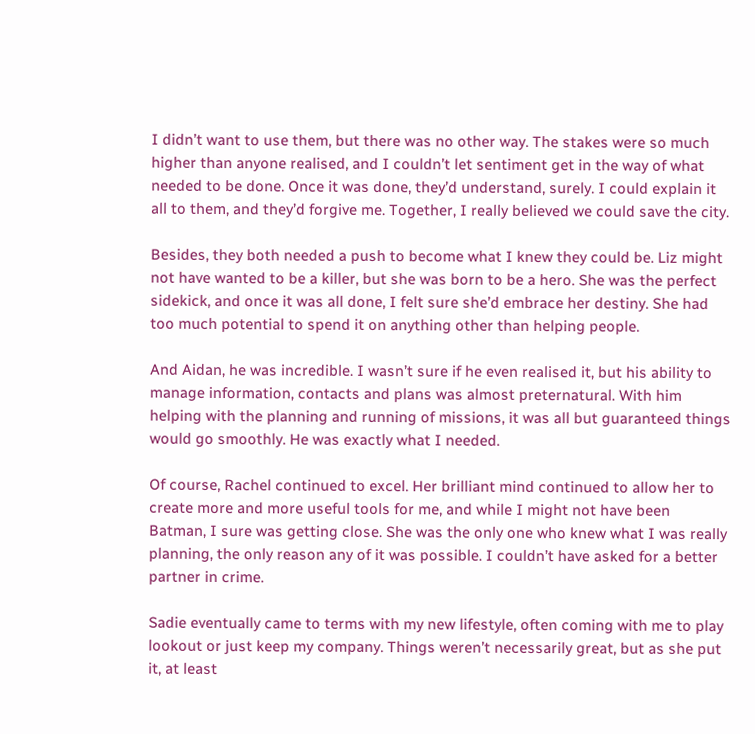I didn’t want to use them, but there was no other way. The stakes were so much higher than anyone realised, and I couldn’t let sentiment get in the way of what needed to be done. Once it was done, they’d understand, surely. I could explain it all to them, and they’d forgive me. Together, I really believed we could save the city.

Besides, they both needed a push to become what I knew they could be. Liz might not have wanted to be a killer, but she was born to be a hero. She was the perfect sidekick, and once it was all done, I felt sure she’d embrace her destiny. She had too much potential to spend it on anything other than helping people.

And Aidan, he was incredible. I wasn’t sure if he even realised it, but his ability to manage information, contacts and plans was almost preternatural. With him helping with the planning and running of missions, it was all but guaranteed things would go smoothly. He was exactly what I needed.

Of course, Rachel continued to excel. Her brilliant mind continued to allow her to create more and more useful tools for me, and while I might not have been Batman, I sure was getting close. She was the only one who knew what I was really planning, the only reason any of it was possible. I couldn’t have asked for a better partner in crime.

Sadie eventually came to terms with my new lifestyle, often coming with me to play lookout or just keep my company. Things weren’t necessarily great, but as she put it, at least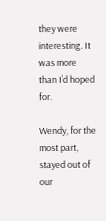they were interesting. It was more than I’d hoped for.

Wendy, for the most part, stayed out of our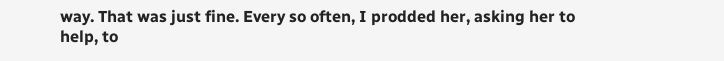way. That was just fine. Every so often, I prodded her, asking her to help, to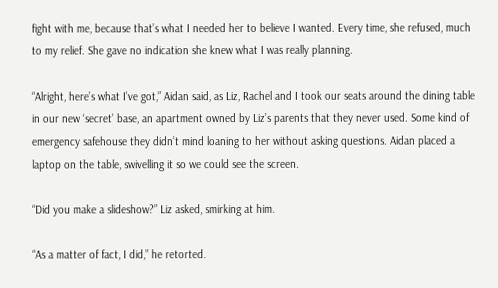fight with me, because that’s what I needed her to believe I wanted. Every time, she refused, much to my relief. She gave no indication she knew what I was really planning.

“Alright, here’s what I’ve got,” Aidan said, as Liz, Rachel and I took our seats around the dining table in our new ‘secret’ base, an apartment owned by Liz’s parents that they never used. Some kind of emergency safehouse they didn’t mind loaning to her without asking questions. Aidan placed a laptop on the table, swivelling it so we could see the screen.

“Did you make a slideshow?” Liz asked, smirking at him.

“As a matter of fact, I did,” he retorted.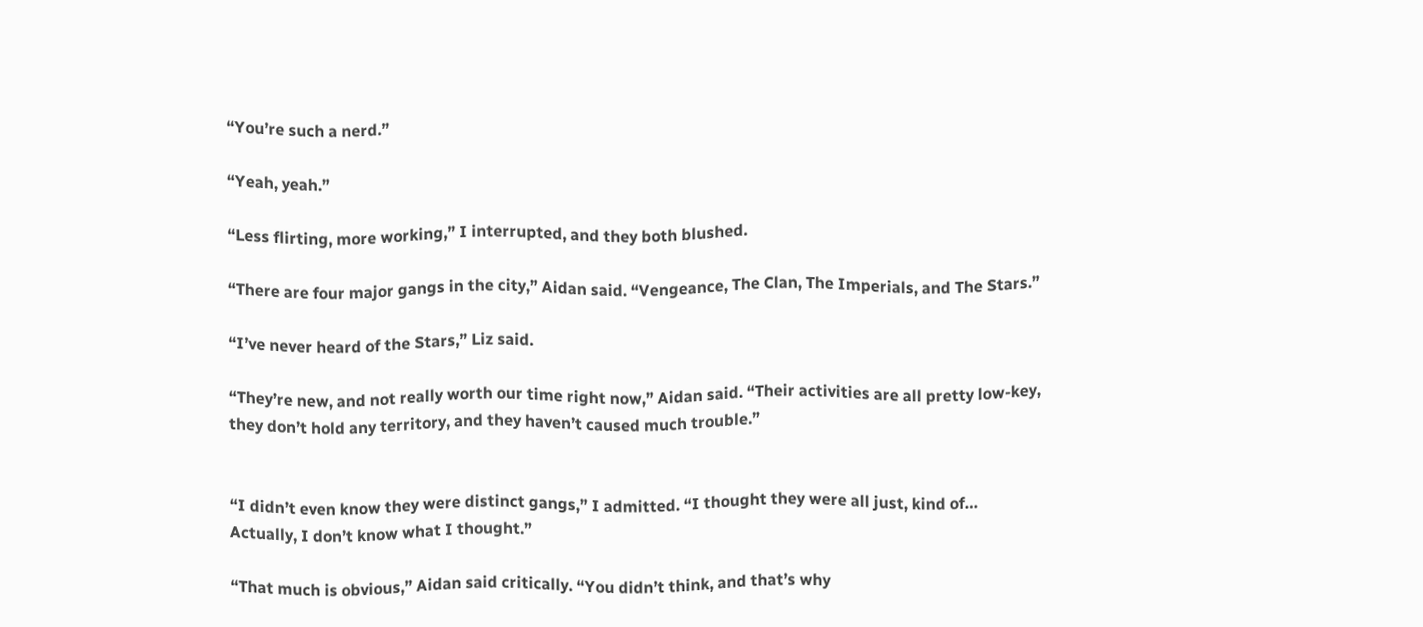“You’re such a nerd.”

“Yeah, yeah.”

“Less flirting, more working,” I interrupted, and they both blushed.

“There are four major gangs in the city,” Aidan said. “Vengeance, The Clan, The Imperials, and The Stars.”

“I’ve never heard of the Stars,” Liz said.

“They’re new, and not really worth our time right now,” Aidan said. “Their activities are all pretty low-key, they don’t hold any territory, and they haven’t caused much trouble.”


“I didn’t even know they were distinct gangs,” I admitted. “I thought they were all just, kind of… Actually, I don’t know what I thought.”

“That much is obvious,” Aidan said critically. “You didn’t think, and that’s why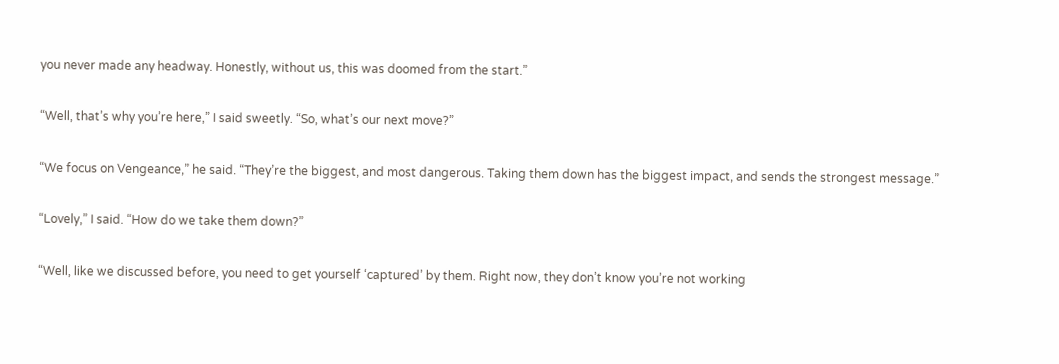you never made any headway. Honestly, without us, this was doomed from the start.”

“Well, that’s why you’re here,” I said sweetly. “So, what’s our next move?”

“We focus on Vengeance,” he said. “They’re the biggest, and most dangerous. Taking them down has the biggest impact, and sends the strongest message.”

“Lovely,” I said. “How do we take them down?”

“Well, like we discussed before, you need to get yourself ‘captured’ by them. Right now, they don’t know you’re not working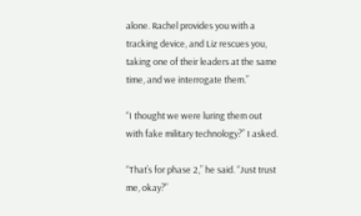alone. Rachel provides you with a tracking device, and Liz rescues you, taking one of their leaders at the same time, and we interrogate them.”

“I thought we were luring them out with fake military technology?” I asked.

“That’s for phase 2,” he said. “Just trust me, okay?”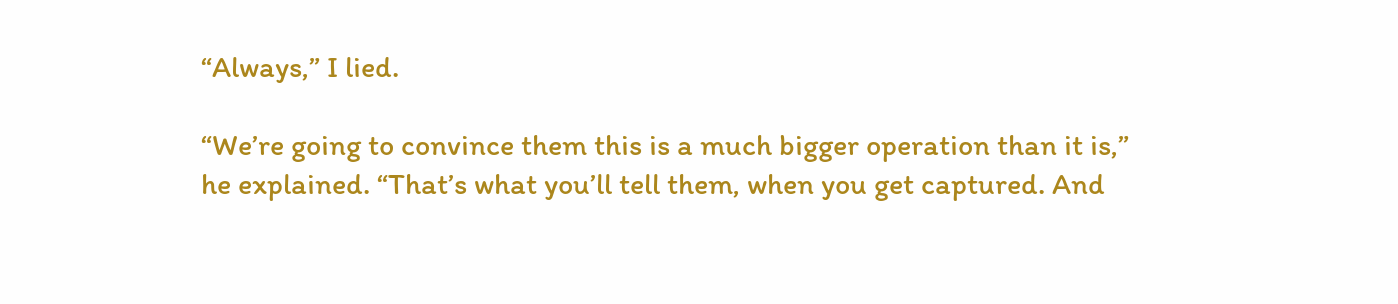“Always,” I lied.

“We’re going to convince them this is a much bigger operation than it is,” he explained. “That’s what you’ll tell them, when you get captured. And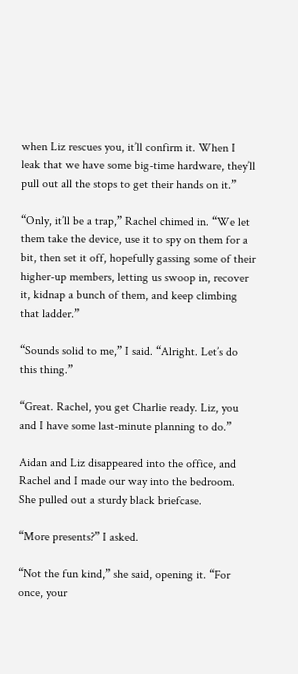when Liz rescues you, it’ll confirm it. When I leak that we have some big-time hardware, they’ll pull out all the stops to get their hands on it.”

“Only, it’ll be a trap,” Rachel chimed in. “We let them take the device, use it to spy on them for a bit, then set it off, hopefully gassing some of their higher-up members, letting us swoop in, recover it, kidnap a bunch of them, and keep climbing that ladder.”

“Sounds solid to me,” I said. “Alright. Let’s do this thing.”

“Great. Rachel, you get Charlie ready. Liz, you and I have some last-minute planning to do.”

Aidan and Liz disappeared into the office, and Rachel and I made our way into the bedroom. She pulled out a sturdy black briefcase.

“More presents?” I asked.

“Not the fun kind,” she said, opening it. “For once, your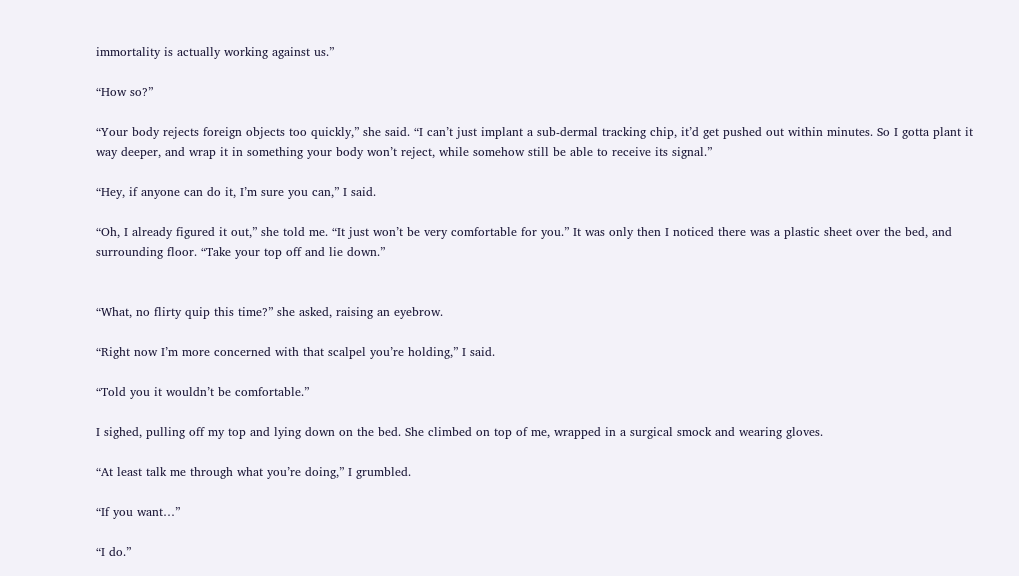immortality is actually working against us.”

“How so?”

“Your body rejects foreign objects too quickly,” she said. “I can’t just implant a sub-dermal tracking chip, it’d get pushed out within minutes. So I gotta plant it way deeper, and wrap it in something your body won’t reject, while somehow still be able to receive its signal.”

“Hey, if anyone can do it, I’m sure you can,” I said.

“Oh, I already figured it out,” she told me. “It just won’t be very comfortable for you.” It was only then I noticed there was a plastic sheet over the bed, and surrounding floor. “Take your top off and lie down.”


“What, no flirty quip this time?” she asked, raising an eyebrow.

“Right now I’m more concerned with that scalpel you’re holding,” I said.

“Told you it wouldn’t be comfortable.”

I sighed, pulling off my top and lying down on the bed. She climbed on top of me, wrapped in a surgical smock and wearing gloves.

“At least talk me through what you’re doing,” I grumbled.

“If you want…”

“I do.”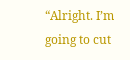“Alright. I’m going to cut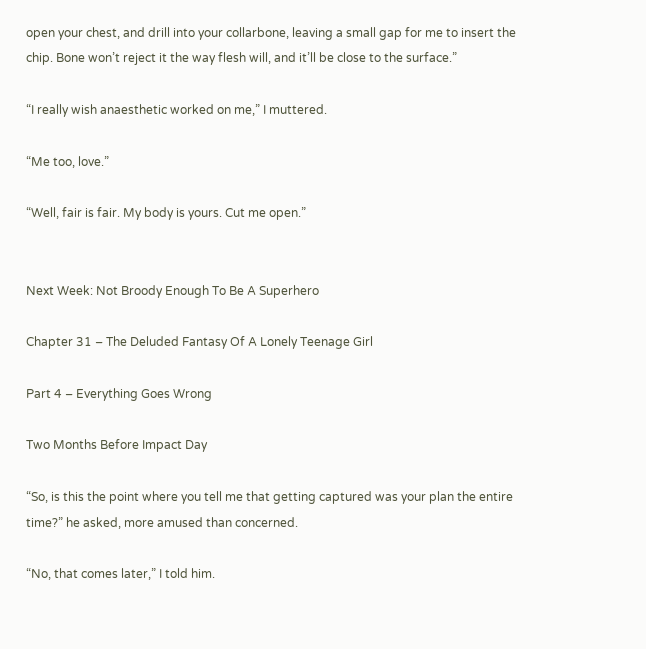open your chest, and drill into your collarbone, leaving a small gap for me to insert the chip. Bone won’t reject it the way flesh will, and it’ll be close to the surface.”

“I really wish anaesthetic worked on me,” I muttered.

“Me too, love.”

“Well, fair is fair. My body is yours. Cut me open.”


Next Week: Not Broody Enough To Be A Superhero

Chapter 31 – The Deluded Fantasy Of A Lonely Teenage Girl

Part 4 – Everything Goes Wrong

Two Months Before Impact Day

“So, is this the point where you tell me that getting captured was your plan the entire time?” he asked, more amused than concerned.

“No, that comes later,” I told him.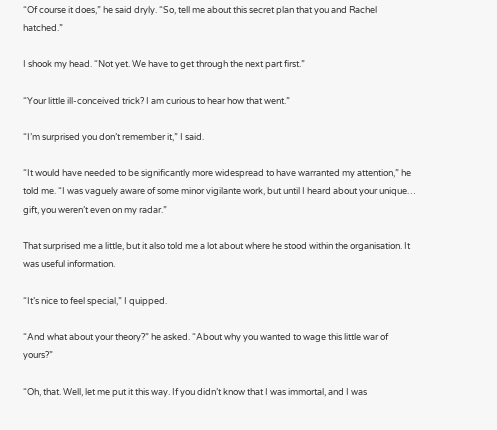“Of course it does,” he said dryly. “So, tell me about this secret plan that you and Rachel hatched.”

I shook my head. “Not yet. We have to get through the next part first.”

“Your little ill-conceived trick? I am curious to hear how that went.”

“I’m surprised you don’t remember it,” I said.

“It would have needed to be significantly more widespread to have warranted my attention,” he told me. “I was vaguely aware of some minor vigilante work, but until I heard about your unique… gift, you weren’t even on my radar.”

That surprised me a little, but it also told me a lot about where he stood within the organisation. It was useful information.

“It’s nice to feel special,” I quipped.

“And what about your theory?” he asked. “About why you wanted to wage this little war of yours?”

“Oh, that. Well, let me put it this way. If you didn’t know that I was immortal, and I was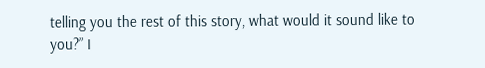telling you the rest of this story, what would it sound like to you?” I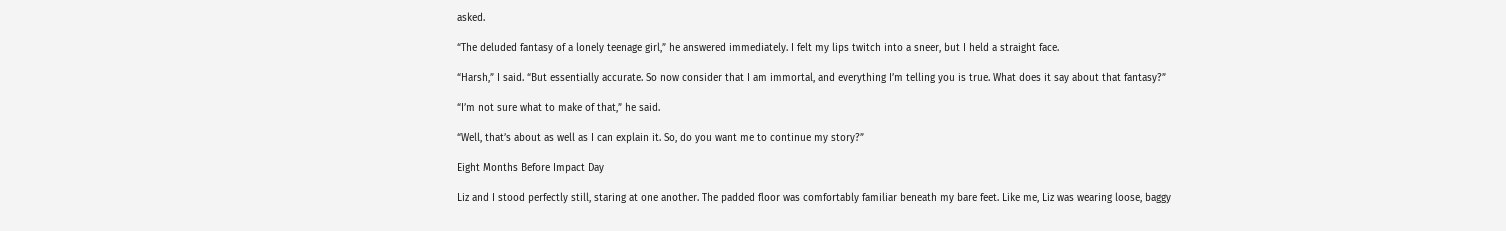asked.

“The deluded fantasy of a lonely teenage girl,” he answered immediately. I felt my lips twitch into a sneer, but I held a straight face.

“Harsh,” I said. “But essentially accurate. So now consider that I am immortal, and everything I’m telling you is true. What does it say about that fantasy?”

“I’m not sure what to make of that,” he said.

“Well, that’s about as well as I can explain it. So, do you want me to continue my story?”

Eight Months Before Impact Day

Liz and I stood perfectly still, staring at one another. The padded floor was comfortably familiar beneath my bare feet. Like me, Liz was wearing loose, baggy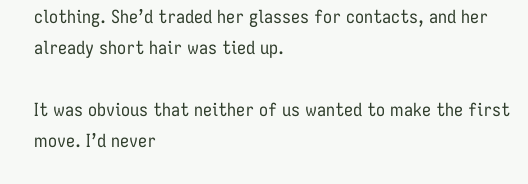clothing. She’d traded her glasses for contacts, and her already short hair was tied up.

It was obvious that neither of us wanted to make the first move. I’d never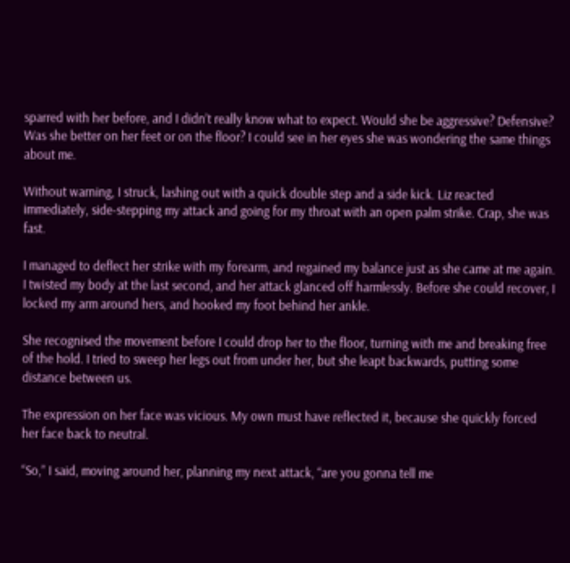sparred with her before, and I didn’t really know what to expect. Would she be aggressive? Defensive? Was she better on her feet or on the floor? I could see in her eyes she was wondering the same things about me.

Without warning, I struck, lashing out with a quick double step and a side kick. Liz reacted immediately, side-stepping my attack and going for my throat with an open palm strike. Crap, she was fast.

I managed to deflect her strike with my forearm, and regained my balance just as she came at me again. I twisted my body at the last second, and her attack glanced off harmlessly. Before she could recover, I locked my arm around hers, and hooked my foot behind her ankle.

She recognised the movement before I could drop her to the floor, turning with me and breaking free of the hold. I tried to sweep her legs out from under her, but she leapt backwards, putting some distance between us.

The expression on her face was vicious. My own must have reflected it, because she quickly forced her face back to neutral.

“So,” I said, moving around her, planning my next attack, “are you gonna tell me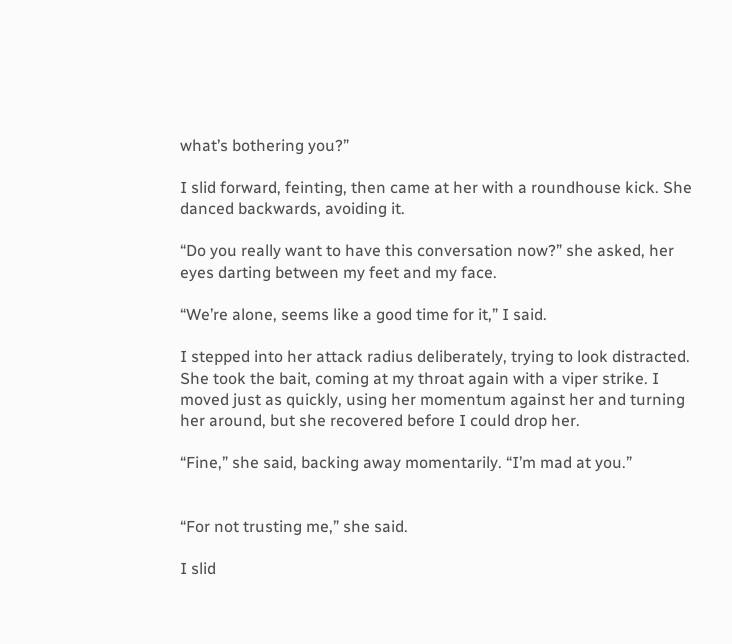what’s bothering you?”

I slid forward, feinting, then came at her with a roundhouse kick. She danced backwards, avoiding it.

“Do you really want to have this conversation now?” she asked, her eyes darting between my feet and my face.

“We’re alone, seems like a good time for it,” I said.

I stepped into her attack radius deliberately, trying to look distracted. She took the bait, coming at my throat again with a viper strike. I moved just as quickly, using her momentum against her and turning her around, but she recovered before I could drop her.

“Fine,” she said, backing away momentarily. “I’m mad at you.”


“For not trusting me,” she said.

I slid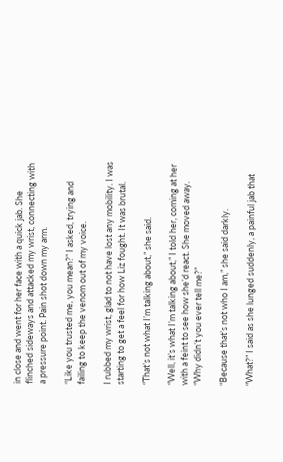in close and went for her face with a quick jab. She flinched sideways and attacked my wrist, connecting with a pressure point. Pain shot down my arm.

“Like you trusted me, you mean?” I asked, trying and failing to keep the venom out of my voice.

I rubbed my wrist, glad to not have lost any mobility. I was starting to get a feel for how Liz fought. It was brutal.

“That’s not what I’m talking about,” she said.

“Well, it’s what I’m talking about,” I told her, coming at her with a feint to see how she’d react. She moved away. “Why didn’t you ever tell me?”

“Because that’s not who I am,” she said darkly.

“What?” I said as she lunged suddenly, a painful jab that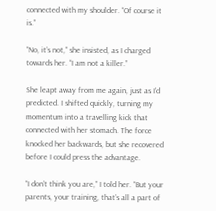connected with my shoulder. “Of course it is.”

“No, it’s not,” she insisted, as I charged towards her. “I am not a killer.”

She leapt away from me again, just as I’d predicted. I shifted quickly, turning my momentum into a travelling kick that connected with her stomach. The force knocked her backwards, but she recovered before I could press the advantage.

“I don’t think you are,” I told her. “But your parents, your training, that’s all a part of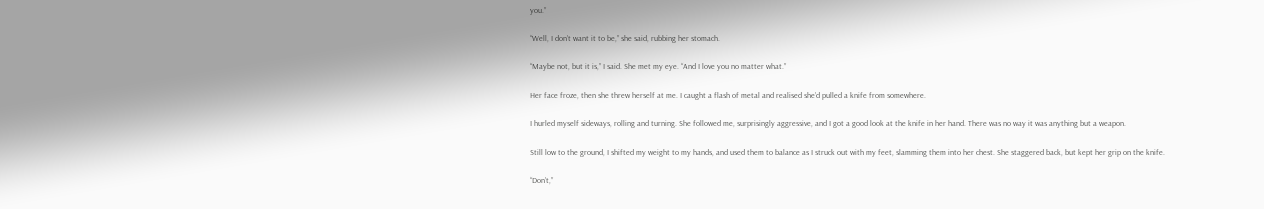you.”

“Well, I don’t want it to be,” she said, rubbing her stomach.

“Maybe not, but it is,” I said. She met my eye. “And I love you no matter what.”

Her face froze, then she threw herself at me. I caught a flash of metal and realised she’d pulled a knife from somewhere.

I hurled myself sideways, rolling and turning. She followed me, surprisingly aggressive, and I got a good look at the knife in her hand. There was no way it was anything but a weapon.

Still low to the ground, I shifted my weight to my hands, and used them to balance as I struck out with my feet, slamming them into her chest. She staggered back, but kept her grip on the knife.

“Don’t,”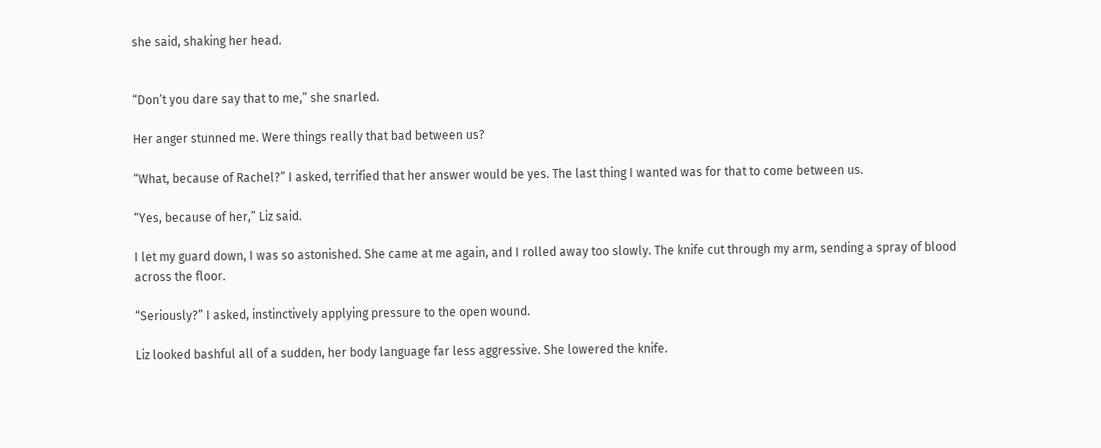she said, shaking her head.


“Don’t you dare say that to me,” she snarled.

Her anger stunned me. Were things really that bad between us?

“What, because of Rachel?” I asked, terrified that her answer would be yes. The last thing I wanted was for that to come between us.

“Yes, because of her,” Liz said.

I let my guard down, I was so astonished. She came at me again, and I rolled away too slowly. The knife cut through my arm, sending a spray of blood across the floor.

“Seriously?” I asked, instinctively applying pressure to the open wound.

Liz looked bashful all of a sudden, her body language far less aggressive. She lowered the knife.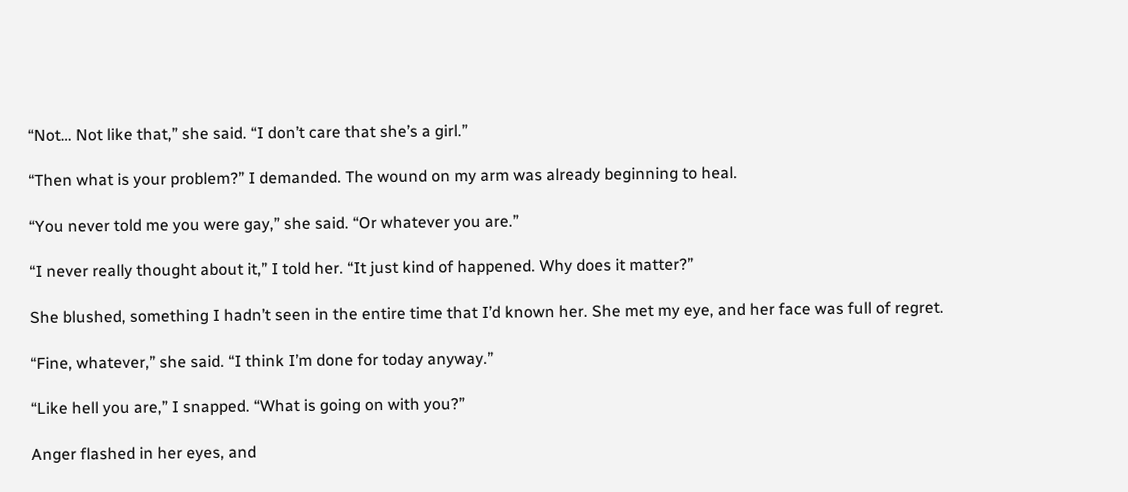“Not… Not like that,” she said. “I don’t care that she’s a girl.”

“Then what is your problem?” I demanded. The wound on my arm was already beginning to heal.

“You never told me you were gay,” she said. “Or whatever you are.”

“I never really thought about it,” I told her. “It just kind of happened. Why does it matter?”

She blushed, something I hadn’t seen in the entire time that I’d known her. She met my eye, and her face was full of regret.

“Fine, whatever,” she said. “I think I’m done for today anyway.”

“Like hell you are,” I snapped. “What is going on with you?”

Anger flashed in her eyes, and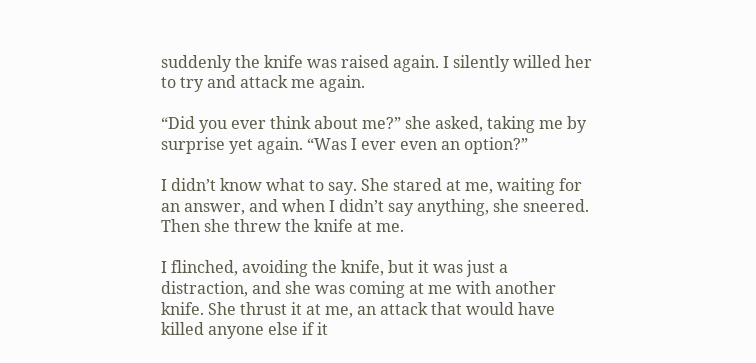suddenly the knife was raised again. I silently willed her to try and attack me again.

“Did you ever think about me?” she asked, taking me by surprise yet again. “Was I ever even an option?”

I didn’t know what to say. She stared at me, waiting for an answer, and when I didn’t say anything, she sneered. Then she threw the knife at me.

I flinched, avoiding the knife, but it was just a distraction, and she was coming at me with another knife. She thrust it at me, an attack that would have killed anyone else if it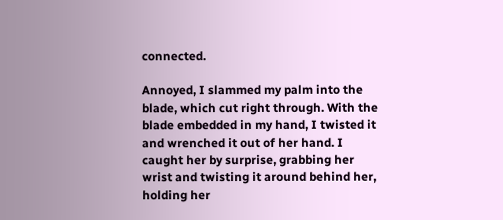connected.

Annoyed, I slammed my palm into the blade, which cut right through. With the blade embedded in my hand, I twisted it and wrenched it out of her hand. I caught her by surprise, grabbing her wrist and twisting it around behind her, holding her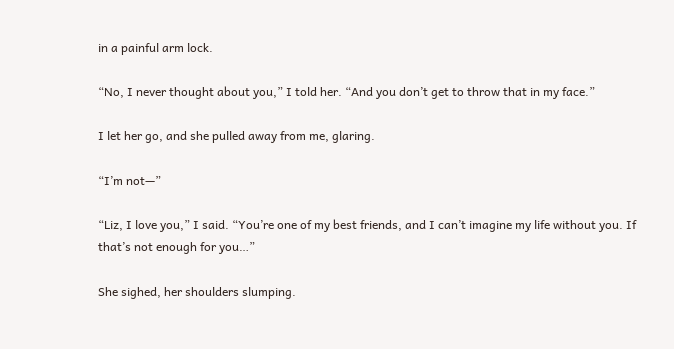in a painful arm lock.

“No, I never thought about you,” I told her. “And you don’t get to throw that in my face.”

I let her go, and she pulled away from me, glaring.

“I’m not—”

“Liz, I love you,” I said. “You’re one of my best friends, and I can’t imagine my life without you. If that’s not enough for you…”

She sighed, her shoulders slumping.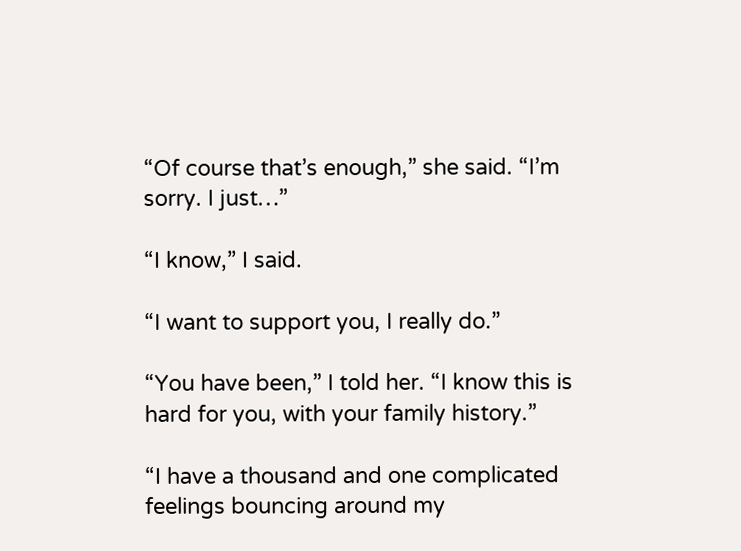“Of course that’s enough,” she said. “I’m sorry. I just…”

“I know,” I said.

“I want to support you, I really do.”

“You have been,” I told her. “I know this is hard for you, with your family history.”

“I have a thousand and one complicated feelings bouncing around my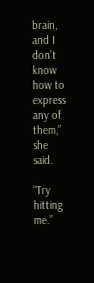brain, and I don’t know how to express any of them,” she said.

“Try hitting me.”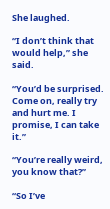She laughed.

“I don’t think that would help,” she said.

“You’d be surprised. Come on, really try and hurt me. I promise, I can take it.”

“You’re really weird, you know that?”

“So I’ve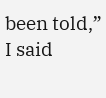been told,” I said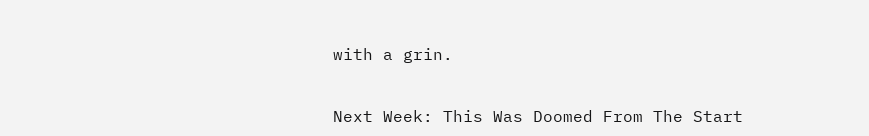with a grin.


Next Week: This Was Doomed From The Start